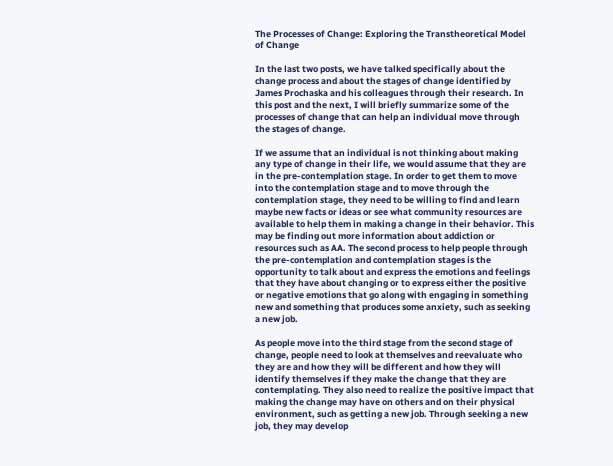The Processes of Change: Exploring the Transtheoretical Model of Change

In the last two posts, we have talked specifically about the change process and about the stages of change identified by James Prochaska and his colleagues through their research. In this post and the next, I will briefly summarize some of the processes of change that can help an individual move through the stages of change.

If we assume that an individual is not thinking about making any type of change in their life, we would assume that they are in the pre-contemplation stage. In order to get them to move into the contemplation stage and to move through the contemplation stage, they need to be willing to find and learn maybe new facts or ideas or see what community resources are available to help them in making a change in their behavior. This may be finding out more information about addiction or resources such as AA. The second process to help people through the pre-contemplation and contemplation stages is the opportunity to talk about and express the emotions and feelings that they have about changing or to express either the positive or negative emotions that go along with engaging in something new and something that produces some anxiety, such as seeking a new job.

As people move into the third stage from the second stage of change, people need to look at themselves and reevaluate who they are and how they will be different and how they will identify themselves if they make the change that they are contemplating. They also need to realize the positive impact that making the change may have on others and on their physical environment, such as getting a new job. Through seeking a new job, they may develop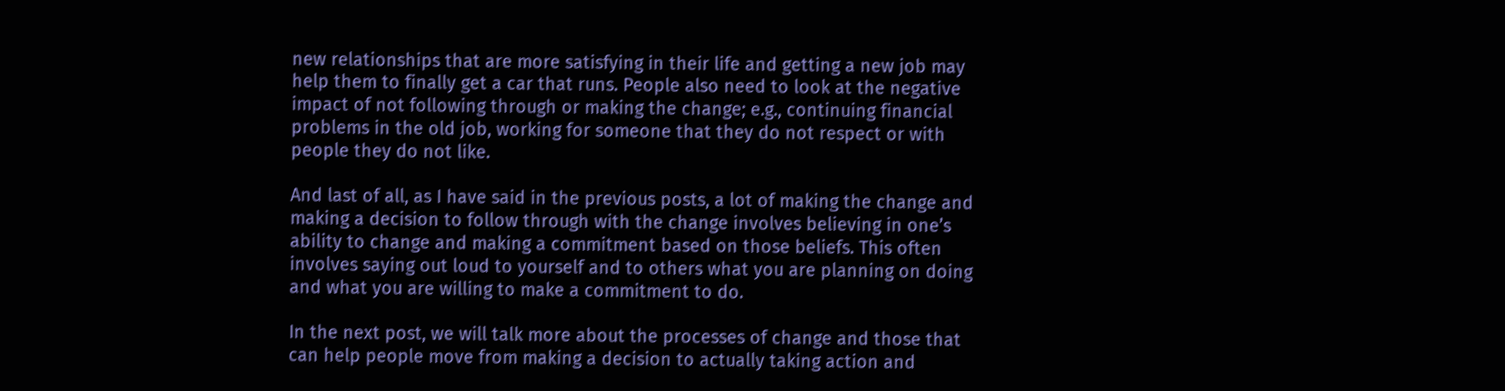new relationships that are more satisfying in their life and getting a new job may help them to finally get a car that runs. People also need to look at the negative impact of not following through or making the change; e.g., continuing financial problems in the old job, working for someone that they do not respect or with people they do not like.

And last of all, as I have said in the previous posts, a lot of making the change and making a decision to follow through with the change involves believing in one’s ability to change and making a commitment based on those beliefs. This often involves saying out loud to yourself and to others what you are planning on doing and what you are willing to make a commitment to do.

In the next post, we will talk more about the processes of change and those that can help people move from making a decision to actually taking action and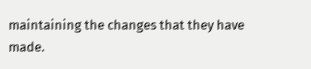maintaining the changes that they have made.